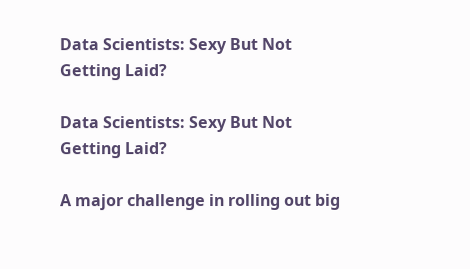Data Scientists: Sexy But Not Getting Laid?

Data Scientists: Sexy But Not Getting Laid?

A major challenge in rolling out big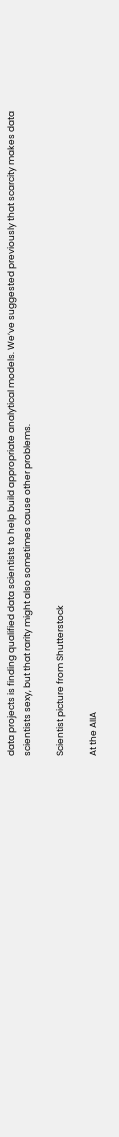data projects is finding qualified data scientists to help build appropriate analytical models. We’ve suggested previously that scarcity makes data scientists sexy, but that rarity might also sometimes cause other problems.

Scientist picture from Shutterstock

At the AIIA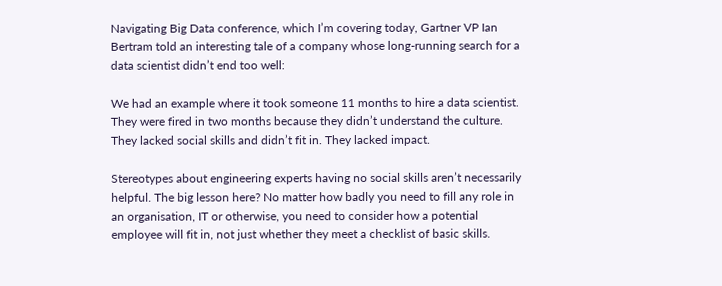Navigating Big Data conference, which I’m covering today, Gartner VP Ian Bertram told an interesting tale of a company whose long-running search for a data scientist didn’t end too well:

We had an example where it took someone 11 months to hire a data scientist. They were fired in two months because they didn’t understand the culture. They lacked social skills and didn’t fit in. They lacked impact.

Stereotypes about engineering experts having no social skills aren’t necessarily helpful. The big lesson here? No matter how badly you need to fill any role in an organisation, IT or otherwise, you need to consider how a potential employee will fit in, not just whether they meet a checklist of basic skills.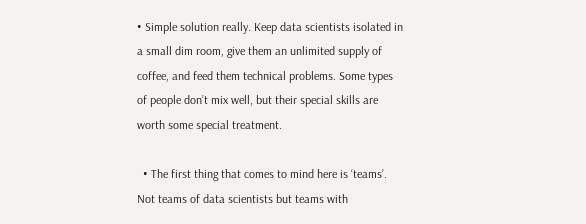• Simple solution really. Keep data scientists isolated in a small dim room, give them an unlimited supply of coffee, and feed them technical problems. Some types of people don’t mix well, but their special skills are worth some special treatment.

  • The first thing that comes to mind here is ‘teams’. Not teams of data scientists but teams with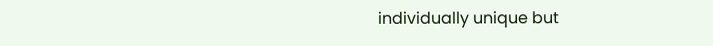individually unique but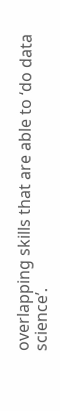overlapping skills that are able to ‘do data science’.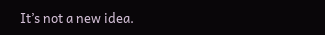It’s not a new idea.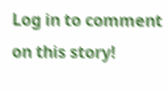Log in to comment on this story!